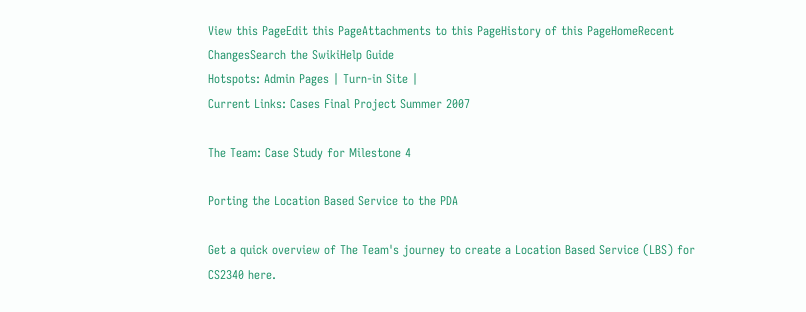View this PageEdit this PageAttachments to this PageHistory of this PageHomeRecent ChangesSearch the SwikiHelp Guide
Hotspots: Admin Pages | Turn-in Site |
Current Links: Cases Final Project Summer 2007

The Team: Case Study for Milestone 4

Porting the Location Based Service to the PDA

Get a quick overview of The Team's journey to create a Location Based Service (LBS) for CS2340 here.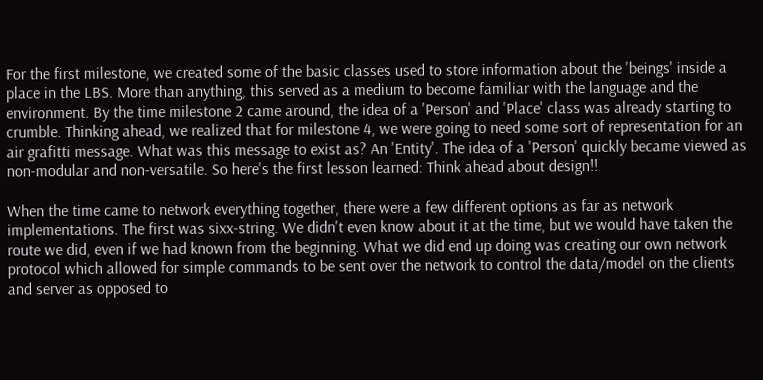For the first milestone, we created some of the basic classes used to store information about the 'beings' inside a place in the LBS. More than anything, this served as a medium to become familiar with the language and the environment. By the time milestone 2 came around, the idea of a 'Person' and 'Place' class was already starting to crumble. Thinking ahead, we realized that for milestone 4, we were going to need some sort of representation for an air grafitti message. What was this message to exist as? An 'Entity'. The idea of a 'Person' quickly became viewed as non-modular and non-versatile. So here's the first lesson learned: Think ahead about design!!

When the time came to network everything together, there were a few different options as far as network implementations. The first was sixx-string. We didn't even know about it at the time, but we would have taken the route we did, even if we had known from the beginning. What we did end up doing was creating our own network protocol which allowed for simple commands to be sent over the network to control the data/model on the clients and server as opposed to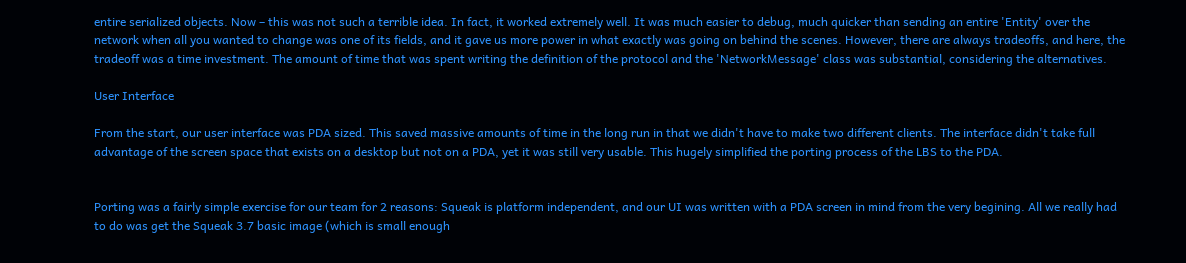entire serialized objects. Now – this was not such a terrible idea. In fact, it worked extremely well. It was much easier to debug, much quicker than sending an entire 'Entity' over the network when all you wanted to change was one of its fields, and it gave us more power in what exactly was going on behind the scenes. However, there are always tradeoffs, and here, the tradeoff was a time investment. The amount of time that was spent writing the definition of the protocol and the 'NetworkMessage' class was substantial, considering the alternatives.

User Interface

From the start, our user interface was PDA sized. This saved massive amounts of time in the long run in that we didn't have to make two different clients. The interface didn't take full advantage of the screen space that exists on a desktop but not on a PDA, yet it was still very usable. This hugely simplified the porting process of the LBS to the PDA.


Porting was a fairly simple exercise for our team for 2 reasons: Squeak is platform independent, and our UI was written with a PDA screen in mind from the very begining. All we really had to do was get the Squeak 3.7 basic image (which is small enough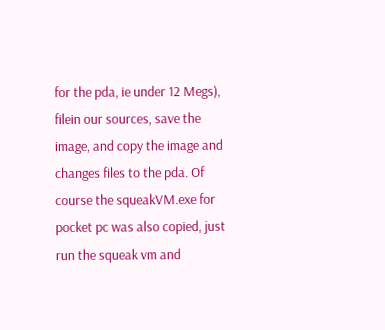for the pda, ie under 12 Megs), filein our sources, save the image, and copy the image and changes files to the pda. Of course the squeakVM.exe for pocket pc was also copied, just run the squeak vm and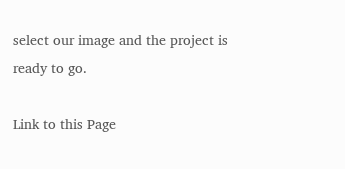select our image and the project is ready to go.

Link to this Page